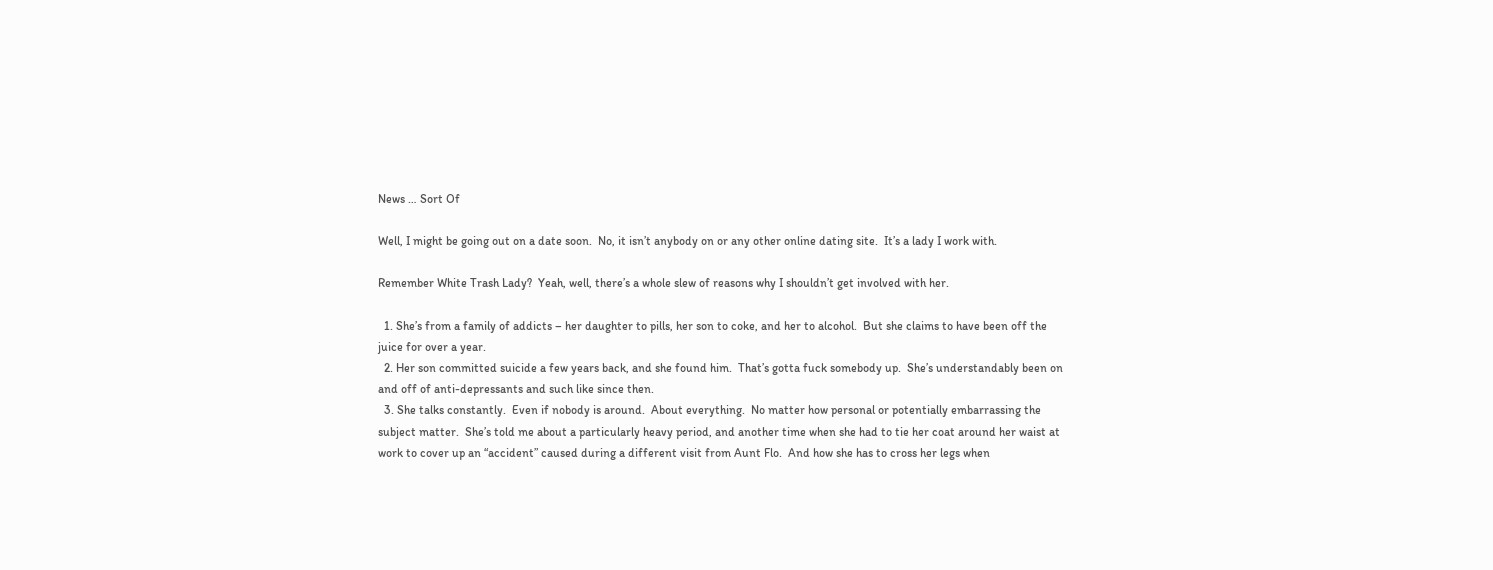News … Sort Of

Well, I might be going out on a date soon.  No, it isn’t anybody on or any other online dating site.  It’s a lady I work with.

Remember White Trash Lady?  Yeah, well, there’s a whole slew of reasons why I shouldn’t get involved with her.

  1. She’s from a family of addicts – her daughter to pills, her son to coke, and her to alcohol.  But she claims to have been off the juice for over a year.
  2. Her son committed suicide a few years back, and she found him.  That’s gotta fuck somebody up.  She’s understandably been on and off of anti-depressants and such like since then.
  3. She talks constantly.  Even if nobody is around.  About everything.  No matter how personal or potentially embarrassing the subject matter.  She’s told me about a particularly heavy period, and another time when she had to tie her coat around her waist at work to cover up an “accident” caused during a different visit from Aunt Flo.  And how she has to cross her legs when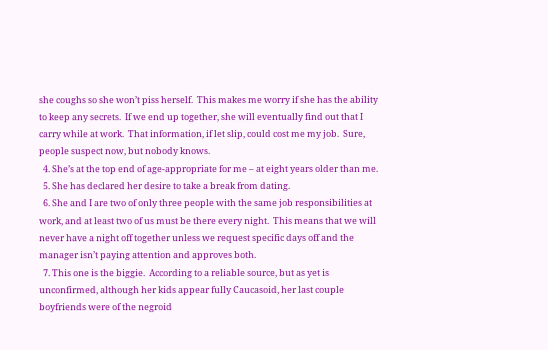she coughs so she won’t piss herself.  This makes me worry if she has the ability to keep any secrets.  If we end up together, she will eventually find out that I carry while at work.  That information, if let slip, could cost me my job.  Sure, people suspect now, but nobody knows.
  4. She’s at the top end of age-appropriate for me – at eight years older than me.
  5. She has declared her desire to take a break from dating.
  6. She and I are two of only three people with the same job responsibilities at work, and at least two of us must be there every night.  This means that we will never have a night off together unless we request specific days off and the manager isn’t paying attention and approves both.
  7. This one is the biggie.  According to a reliable source, but as yet is unconfirmed, although her kids appear fully Caucasoid, her last couple boyfriends were of the negroid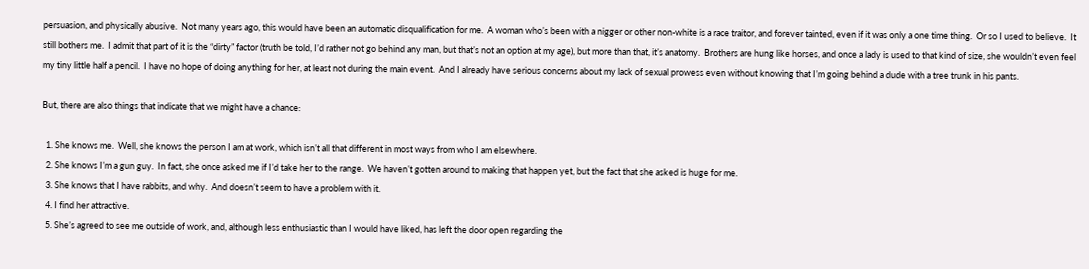persuasion, and physically abusive.  Not many years ago, this would have been an automatic disqualification for me.  A woman who’s been with a nigger or other non-white is a race traitor, and forever tainted, even if it was only a one time thing.  Or so I used to believe.  It still bothers me.  I admit that part of it is the “dirty” factor (truth be told, I’d rather not go behind any man, but that’s not an option at my age), but more than that, it’s anatomy.  Brothers are hung like horses, and once a lady is used to that kind of size, she wouldn’t even feel my tiny little half a pencil.  I have no hope of doing anything for her, at least not during the main event.  And I already have serious concerns about my lack of sexual prowess even without knowing that I’m going behind a dude with a tree trunk in his pants.

But, there are also things that indicate that we might have a chance:

  1. She knows me.  Well, she knows the person I am at work, which isn’t all that different in most ways from who I am elsewhere.
  2. She knows I’m a gun guy.  In fact, she once asked me if I’d take her to the range.  We haven’t gotten around to making that happen yet, but the fact that she asked is huge for me.
  3. She knows that I have rabbits, and why.  And doesn’t seem to have a problem with it.
  4. I find her attractive.
  5. She’s agreed to see me outside of work, and, although less enthusiastic than I would have liked, has left the door open regarding the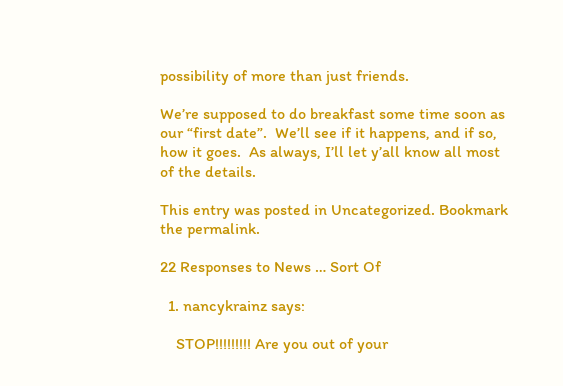possibility of more than just friends.

We’re supposed to do breakfast some time soon as our “first date”.  We’ll see if it happens, and if so, how it goes.  As always, I’ll let y’all know all most of the details.

This entry was posted in Uncategorized. Bookmark the permalink.

22 Responses to News … Sort Of

  1. nancykrainz says:

    STOP!!!!!!!!! Are you out of your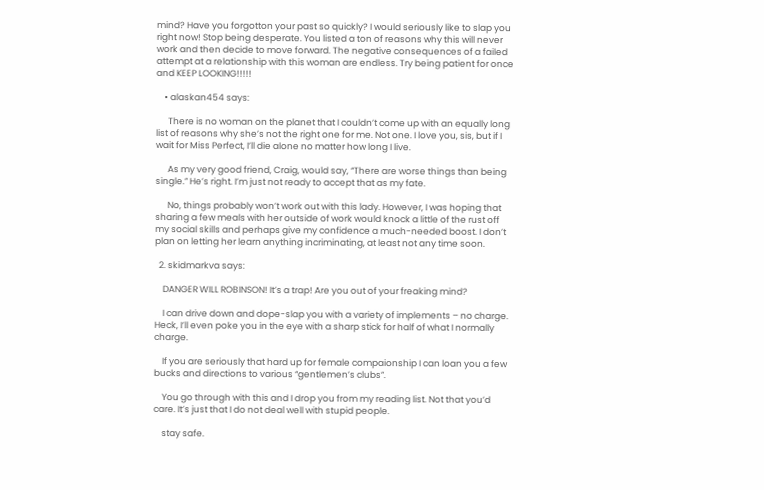mind? Have you forgotton your past so quickly? I would seriously like to slap you right now! Stop being desperate. You listed a ton of reasons why this will never work and then decide to move forward. The negative consequences of a failed attempt at a relationship with this woman are endless. Try being patient for once and KEEP LOOKING!!!!!

    • alaskan454 says:

      There is no woman on the planet that I couldn’t come up with an equally long list of reasons why she’s not the right one for me. Not one. I love you, sis, but if I wait for Miss Perfect, I’ll die alone no matter how long I live.

      As my very good friend, Craig, would say, “There are worse things than being single.” He’s right. I’m just not ready to accept that as my fate.

      No, things probably won’t work out with this lady. However, I was hoping that sharing a few meals with her outside of work would knock a little of the rust off my social skills and perhaps give my confidence a much-needed boost. I don’t plan on letting her learn anything incriminating, at least not any time soon.

  2. skidmarkva says:

    DANGER WILL ROBINSON! It’s a trap! Are you out of your freaking mind?

    I can drive down and dope-slap you with a variety of implements – no charge. Heck, I’ll even poke you in the eye with a sharp stick for half of what I normally charge.

    If you are seriously that hard up for female compaionship I can loan you a few bucks and directions to various “gentlemen’s clubs”.

    You go through with this and I drop you from my reading list. Not that you’d care. It’s just that I do not deal well with stupid people.

    stay safe.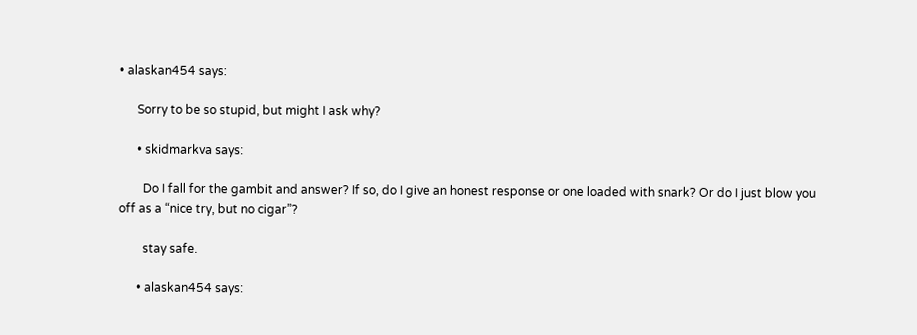• alaskan454 says:

      Sorry to be so stupid, but might I ask why?

      • skidmarkva says:

        Do I fall for the gambit and answer? If so, do I give an honest response or one loaded with snark? Or do I just blow you off as a “nice try, but no cigar”?

        stay safe.

      • alaskan454 says: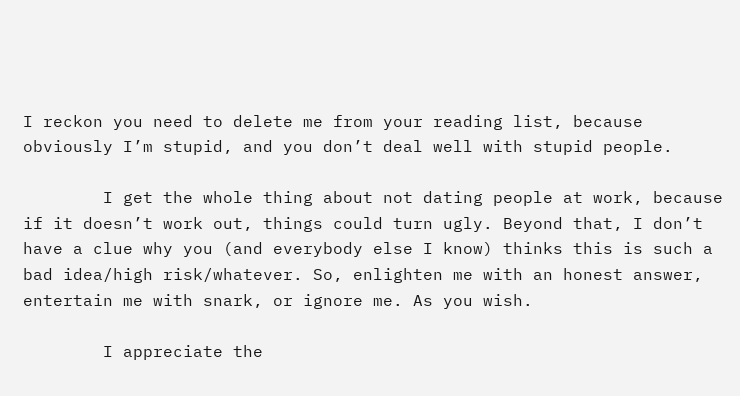I reckon you need to delete me from your reading list, because obviously I’m stupid, and you don’t deal well with stupid people.

        I get the whole thing about not dating people at work, because if it doesn’t work out, things could turn ugly. Beyond that, I don’t have a clue why you (and everybody else I know) thinks this is such a bad idea/high risk/whatever. So, enlighten me with an honest answer, entertain me with snark, or ignore me. As you wish.

        I appreciate the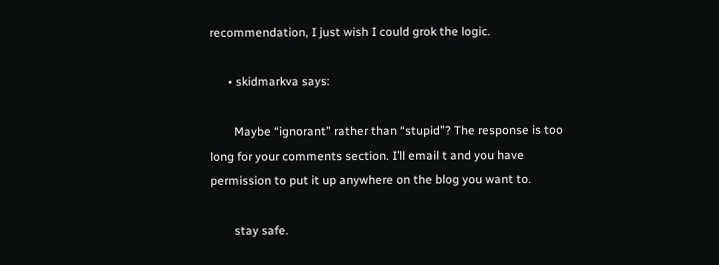recommendation, I just wish I could grok the logic.

      • skidmarkva says:

        Maybe “ignorant” rather than “stupid”? The response is too long for your comments section. I’ll email t and you have permission to put it up anywhere on the blog you want to.

        stay safe.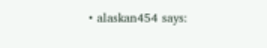• alaskan454 says: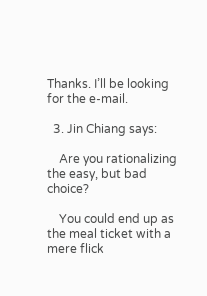Thanks. I’ll be looking for the e-mail.

  3. Jin Chiang says:

    Are you rationalizing the easy, but bad choice?

    You could end up as the meal ticket with a mere flick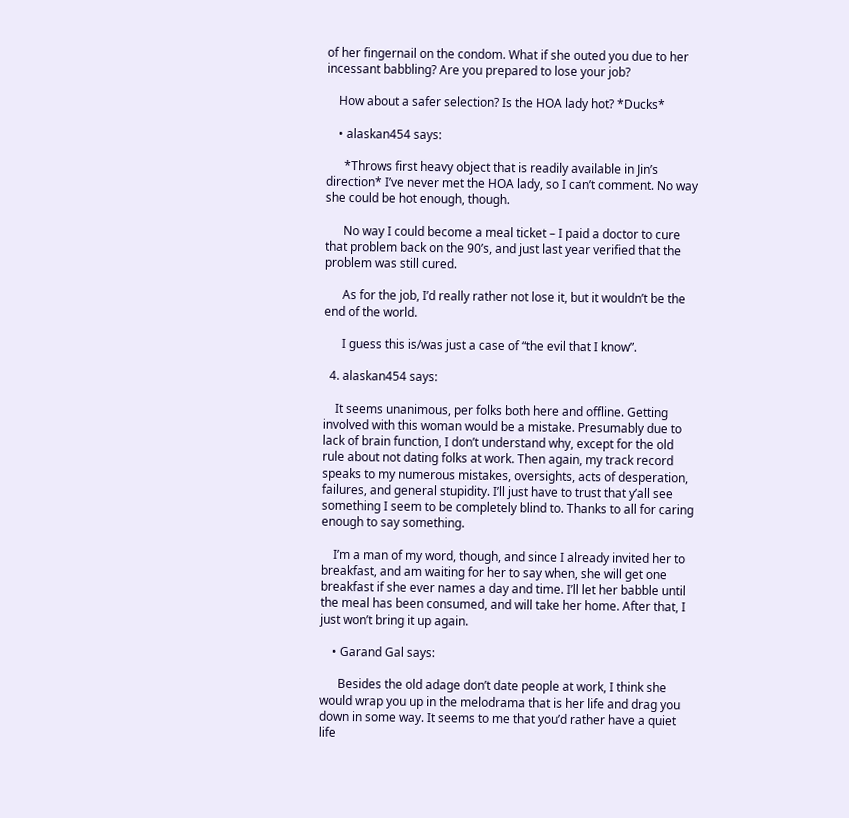of her fingernail on the condom. What if she outed you due to her incessant babbling? Are you prepared to lose your job?

    How about a safer selection? Is the HOA lady hot? *Ducks*

    • alaskan454 says:

      *Throws first heavy object that is readily available in Jin’s direction* I’ve never met the HOA lady, so I can’t comment. No way she could be hot enough, though.

      No way I could become a meal ticket – I paid a doctor to cure that problem back on the 90’s, and just last year verified that the problem was still cured.

      As for the job, I’d really rather not lose it, but it wouldn’t be the end of the world.

      I guess this is/was just a case of “the evil that I know”.

  4. alaskan454 says:

    It seems unanimous, per folks both here and offline. Getting involved with this woman would be a mistake. Presumably due to lack of brain function, I don’t understand why, except for the old rule about not dating folks at work. Then again, my track record speaks to my numerous mistakes, oversights, acts of desperation, failures, and general stupidity. I’ll just have to trust that y’all see something I seem to be completely blind to. Thanks to all for caring enough to say something.

    I’m a man of my word, though, and since I already invited her to breakfast, and am waiting for her to say when, she will get one breakfast if she ever names a day and time. I’ll let her babble until the meal has been consumed, and will take her home. After that, I just won’t bring it up again.

    • Garand Gal says:

      Besides the old adage don’t date people at work, I think she would wrap you up in the melodrama that is her life and drag you down in some way. It seems to me that you’d rather have a quiet life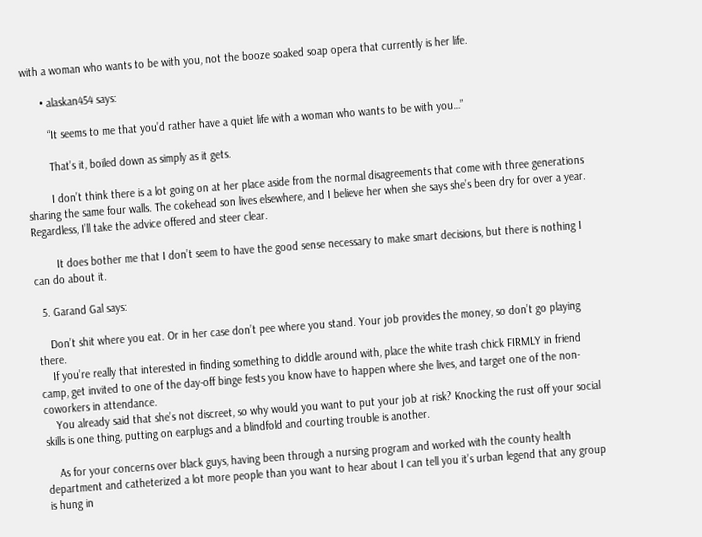with a woman who wants to be with you, not the booze soaked soap opera that currently is her life.

      • alaskan454 says:

        “It seems to me that you’d rather have a quiet life with a woman who wants to be with you…”

        That’s it, boiled down as simply as it gets.

        I don’t think there is a lot going on at her place aside from the normal disagreements that come with three generations sharing the same four walls. The cokehead son lives elsewhere, and I believe her when she says she’s been dry for over a year. Regardless, I’ll take the advice offered and steer clear.

        It does bother me that I don’t seem to have the good sense necessary to make smart decisions, but there is nothing I can do about it.

  5. Garand Gal says:

    Don’t shit where you eat. Or in her case don’t pee where you stand. Your job provides the money, so don’t go playing there.
    If you’re really that interested in finding something to diddle around with, place the white trash chick FIRMLY in friend camp, get invited to one of the day-off binge fests you know have to happen where she lives, and target one of the non-coworkers in attendance.
    You already said that she’s not discreet, so why would you want to put your job at risk? Knocking the rust off your social skills is one thing, putting on earplugs and a blindfold and courting trouble is another.

    As for your concerns over black guys, having been through a nursing program and worked with the county health department and catheterized a lot more people than you want to hear about I can tell you it’s urban legend that any group is hung in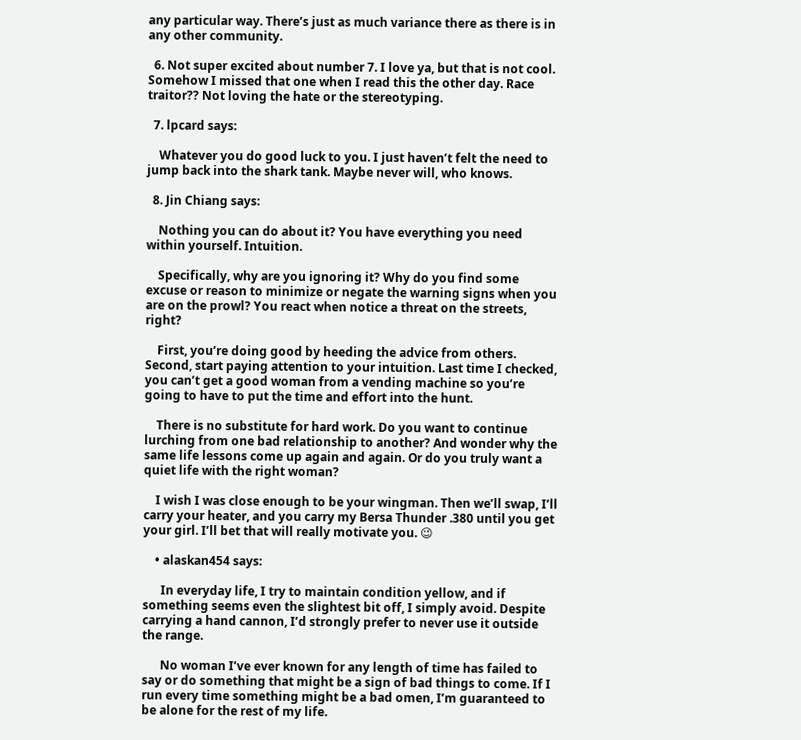any particular way. There’s just as much variance there as there is in any other community.

  6. Not super excited about number 7. I love ya, but that is not cool. Somehow I missed that one when I read this the other day. Race traitor?? Not loving the hate or the stereotyping.

  7. lpcard says:

    Whatever you do good luck to you. I just haven’t felt the need to jump back into the shark tank. Maybe never will, who knows.

  8. Jin Chiang says:

    Nothing you can do about it? You have everything you need within yourself. Intuition.

    Specifically, why are you ignoring it? Why do you find some excuse or reason to minimize or negate the warning signs when you are on the prowl? You react when notice a threat on the streets, right?

    First, you’re doing good by heeding the advice from others. Second, start paying attention to your intuition. Last time I checked, you can’t get a good woman from a vending machine so you’re going to have to put the time and effort into the hunt.

    There is no substitute for hard work. Do you want to continue lurching from one bad relationship to another? And wonder why the same life lessons come up again and again. Or do you truly want a quiet life with the right woman?

    I wish I was close enough to be your wingman. Then we’ll swap, I’ll carry your heater, and you carry my Bersa Thunder .380 until you get your girl. I’ll bet that will really motivate you. 😉

    • alaskan454 says:

      In everyday life, I try to maintain condition yellow, and if something seems even the slightest bit off, I simply avoid. Despite carrying a hand cannon, I’d strongly prefer to never use it outside the range.

      No woman I’ve ever known for any length of time has failed to say or do something that might be a sign of bad things to come. If I run every time something might be a bad omen, I’m guaranteed to be alone for the rest of my life.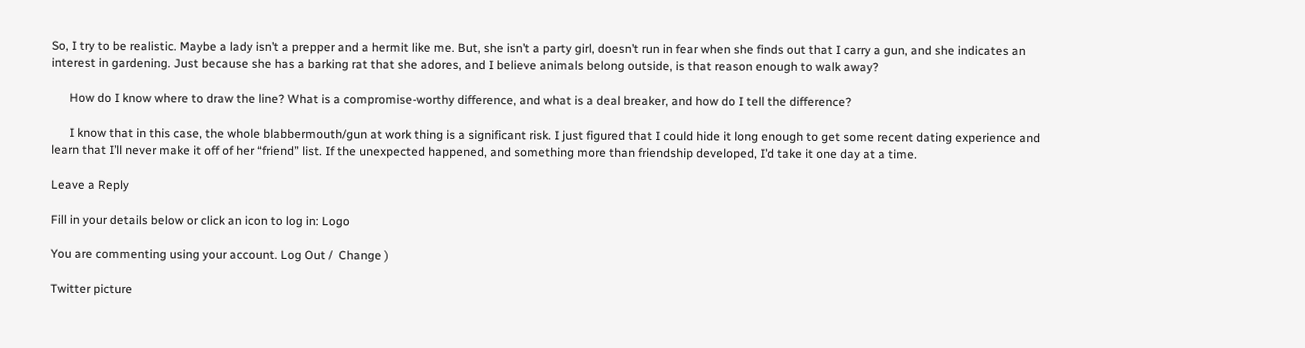So, I try to be realistic. Maybe a lady isn’t a prepper and a hermit like me. But, she isn’t a party girl, doesn’t run in fear when she finds out that I carry a gun, and she indicates an interest in gardening. Just because she has a barking rat that she adores, and I believe animals belong outside, is that reason enough to walk away?

      How do I know where to draw the line? What is a compromise-worthy difference, and what is a deal breaker, and how do I tell the difference?

      I know that in this case, the whole blabbermouth/gun at work thing is a significant risk. I just figured that I could hide it long enough to get some recent dating experience and learn that I’ll never make it off of her “friend” list. If the unexpected happened, and something more than friendship developed, I’d take it one day at a time.

Leave a Reply

Fill in your details below or click an icon to log in: Logo

You are commenting using your account. Log Out /  Change )

Twitter picture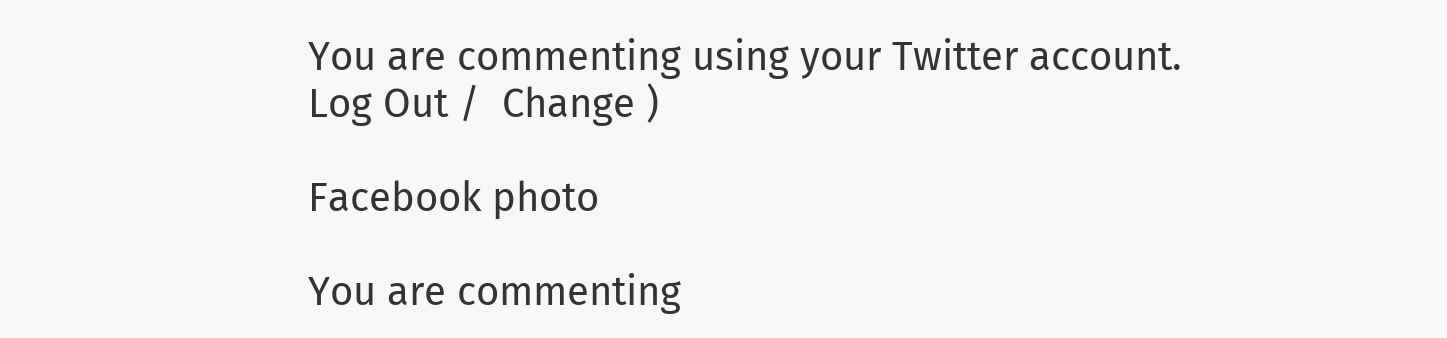You are commenting using your Twitter account. Log Out /  Change )

Facebook photo

You are commenting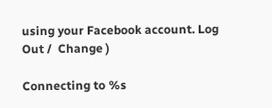using your Facebook account. Log Out /  Change )

Connecting to %s